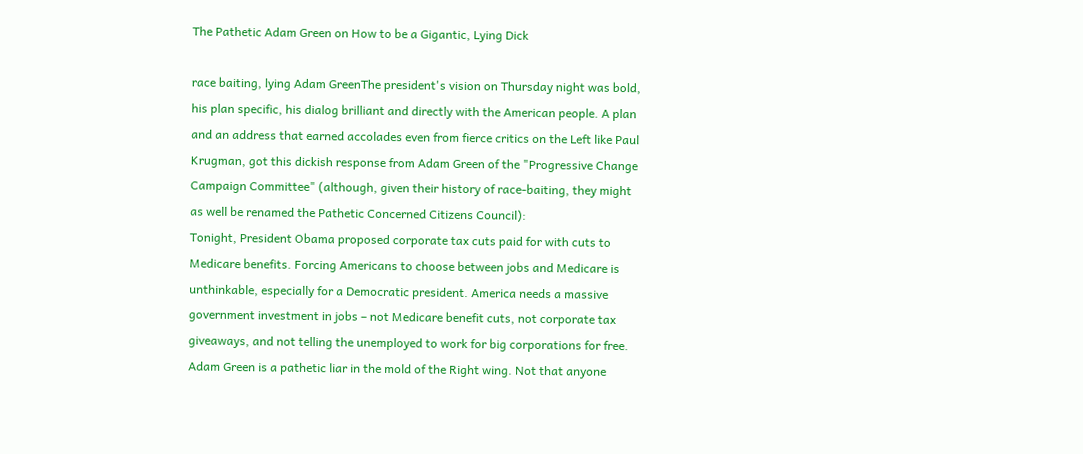The Pathetic Adam Green on How to be a Gigantic, Lying Dick

race baiting, lying Adam GreenThe president's vision on Thursday night was bold, his plan specific, his dialog brilliant and directly with the American people. A plan and an address that earned accolades even from fierce critics on the Left like Paul Krugman, got this dickish response from Adam Green of the "Progressive Change Campaign Committee" (although, given their history of race-baiting, they might as well be renamed the Pathetic Concerned Citizens Council):
Tonight, President Obama proposed corporate tax cuts paid for with cuts to Medicare benefits. Forcing Americans to choose between jobs and Medicare is unthinkable, especially for a Democratic president. America needs a massive government investment in jobs – not Medicare benefit cuts, not corporate tax giveaways, and not telling the unemployed to work for big corporations for free.
Adam Green is a pathetic liar in the mold of the Right wing. Not that anyone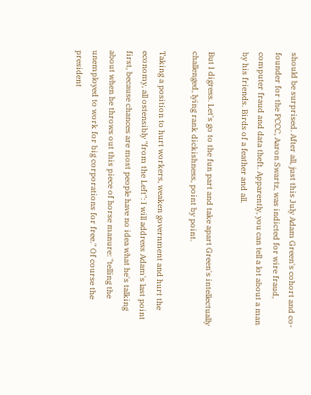should be surprised. After all, just this July Adam Green's cohort and co-founder for the PCCC, Aaron Swartz, was indicted for wire fraud, computer fraud and data theft. Apparently, you can tell a lot about a man by his friends. Birds of a feather and all.

But I digress. Let's go to the fun part and take apart Green's intellectually challenged, lying rank dickishness, point by point.

Taking a position to hurt workers, weaken government and hurt the economy, all ostensibly "from the Left": I will address Adam's last point first, because chances are most people have no idea what he's talking about when he throws out this piece of horse manure: "telling the unemployed to work for big corporations for free." Of course the president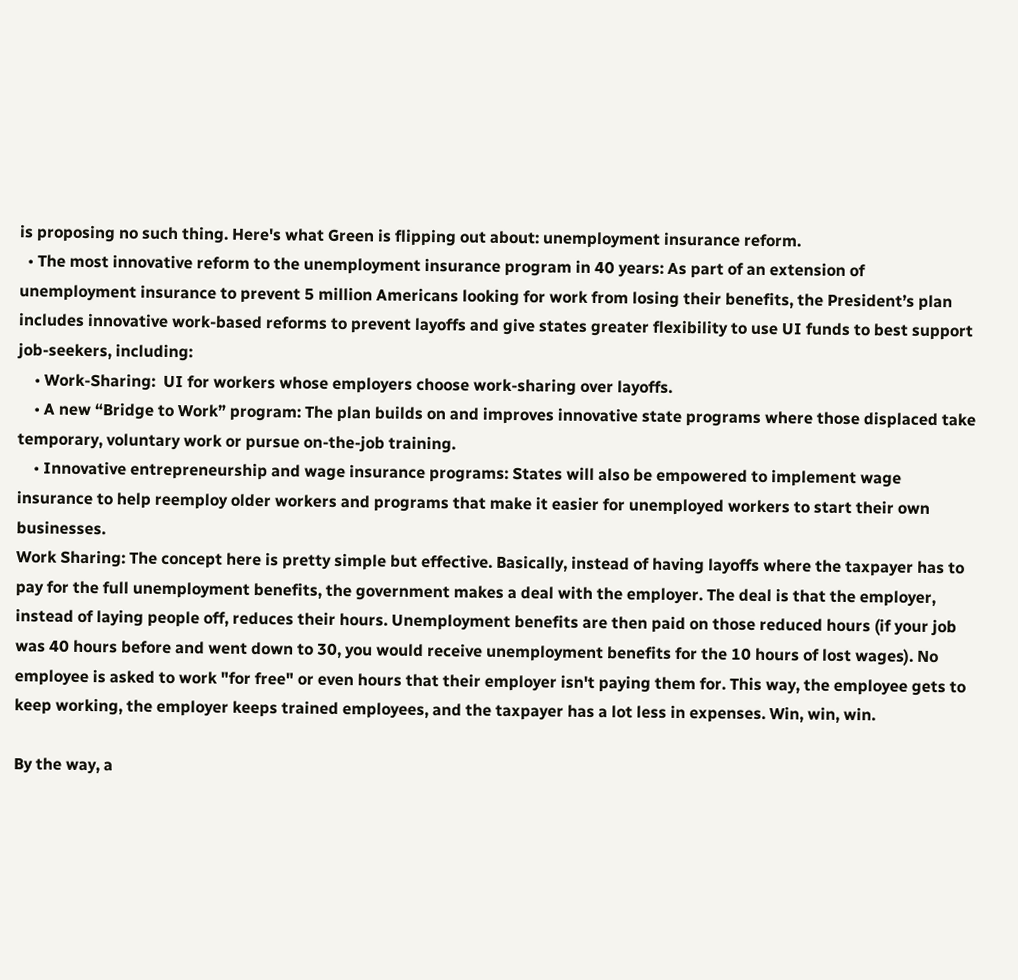is proposing no such thing. Here's what Green is flipping out about: unemployment insurance reform.
  • The most innovative reform to the unemployment insurance program in 40 years: As part of an extension of unemployment insurance to prevent 5 million Americans looking for work from losing their benefits, the President’s plan includes innovative work-based reforms to prevent layoffs and give states greater flexibility to use UI funds to best support job-seekers, including:
    • Work-Sharing:  UI for workers whose employers choose work-sharing over layoffs.
    • A new “Bridge to Work” program: The plan builds on and improves innovative state programs where those displaced take temporary, voluntary work or pursue on-the-job training.
    • Innovative entrepreneurship and wage insurance programs: States will also be empowered to implement wage insurance to help reemploy older workers and programs that make it easier for unemployed workers to start their own businesses.
Work Sharing: The concept here is pretty simple but effective. Basically, instead of having layoffs where the taxpayer has to pay for the full unemployment benefits, the government makes a deal with the employer. The deal is that the employer, instead of laying people off, reduces their hours. Unemployment benefits are then paid on those reduced hours (if your job was 40 hours before and went down to 30, you would receive unemployment benefits for the 10 hours of lost wages). No employee is asked to work "for free" or even hours that their employer isn't paying them for. This way, the employee gets to keep working, the employer keeps trained employees, and the taxpayer has a lot less in expenses. Win, win, win.

By the way, a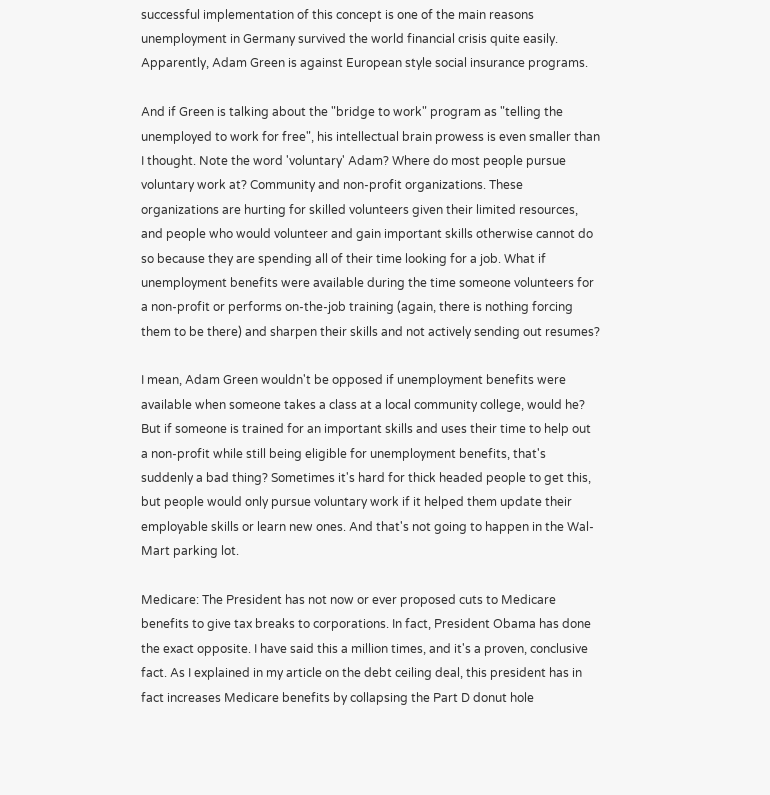successful implementation of this concept is one of the main reasons unemployment in Germany survived the world financial crisis quite easily. Apparently, Adam Green is against European style social insurance programs.

And if Green is talking about the "bridge to work" program as "telling the unemployed to work for free", his intellectual brain prowess is even smaller than I thought. Note the word 'voluntary' Adam? Where do most people pursue voluntary work at? Community and non-profit organizations. These organizations are hurting for skilled volunteers given their limited resources, and people who would volunteer and gain important skills otherwise cannot do so because they are spending all of their time looking for a job. What if unemployment benefits were available during the time someone volunteers for a non-profit or performs on-the-job training (again, there is nothing forcing them to be there) and sharpen their skills and not actively sending out resumes?

I mean, Adam Green wouldn't be opposed if unemployment benefits were available when someone takes a class at a local community college, would he? But if someone is trained for an important skills and uses their time to help out a non-profit while still being eligible for unemployment benefits, that's suddenly a bad thing? Sometimes it's hard for thick headed people to get this, but people would only pursue voluntary work if it helped them update their employable skills or learn new ones. And that's not going to happen in the Wal-Mart parking lot.

Medicare: The President has not now or ever proposed cuts to Medicare benefits to give tax breaks to corporations. In fact, President Obama has done the exact opposite. I have said this a million times, and it's a proven, conclusive fact. As I explained in my article on the debt ceiling deal, this president has in fact increases Medicare benefits by collapsing the Part D donut hole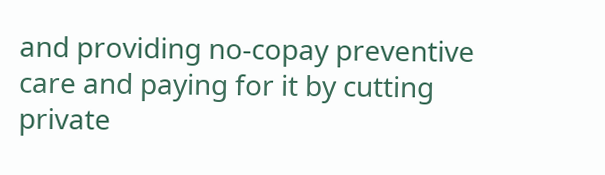and providing no-copay preventive care and paying for it by cutting private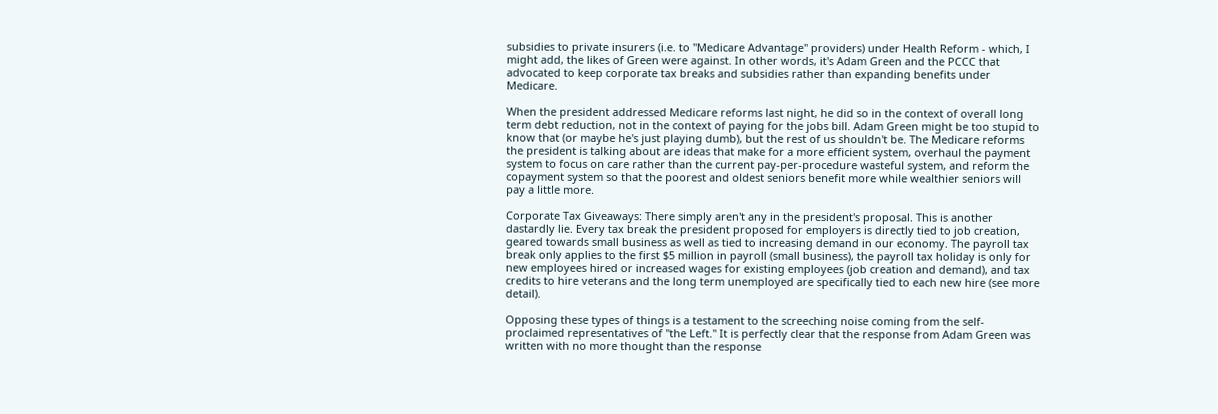subsidies to private insurers (i.e. to "Medicare Advantage" providers) under Health Reform - which, I might add, the likes of Green were against. In other words, it's Adam Green and the PCCC that advocated to keep corporate tax breaks and subsidies rather than expanding benefits under Medicare.

When the president addressed Medicare reforms last night, he did so in the context of overall long term debt reduction, not in the context of paying for the jobs bill. Adam Green might be too stupid to know that (or maybe he's just playing dumb), but the rest of us shouldn't be. The Medicare reforms the president is talking about are ideas that make for a more efficient system, overhaul the payment system to focus on care rather than the current pay-per-procedure wasteful system, and reform the copayment system so that the poorest and oldest seniors benefit more while wealthier seniors will pay a little more.

Corporate Tax Giveaways: There simply aren't any in the president's proposal. This is another dastardly lie. Every tax break the president proposed for employers is directly tied to job creation, geared towards small business as well as tied to increasing demand in our economy. The payroll tax break only applies to the first $5 million in payroll (small business), the payroll tax holiday is only for new employees hired or increased wages for existing employees (job creation and demand), and tax credits to hire veterans and the long term unemployed are specifically tied to each new hire (see more detail).

Opposing these types of things is a testament to the screeching noise coming from the self-proclaimed representatives of "the Left." It is perfectly clear that the response from Adam Green was written with no more thought than the response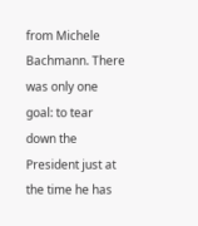from Michele Bachmann. There was only one goal: to tear down the President just at the time he has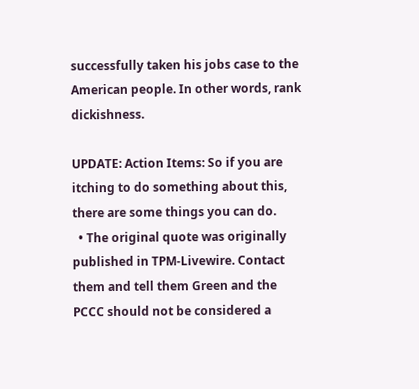successfully taken his jobs case to the American people. In other words, rank dickishness.

UPDATE: Action Items: So if you are itching to do something about this, there are some things you can do.
  • The original quote was originally published in TPM-Livewire. Contact them and tell them Green and the PCCC should not be considered a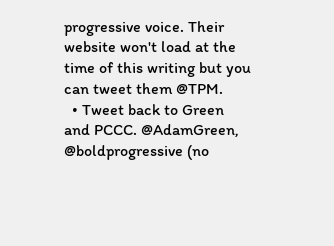progressive voice. Their website won't load at the time of this writing but you can tweet them @TPM.
  • Tweet back to Green and PCCC. @AdamGreen, @boldprogressive (no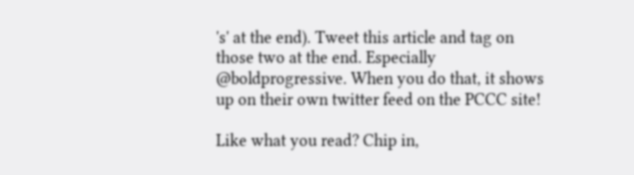's' at the end). Tweet this article and tag on those two at the end. Especially @boldprogressive. When you do that, it shows up on their own twitter feed on the PCCC site!

Like what you read? Chip in,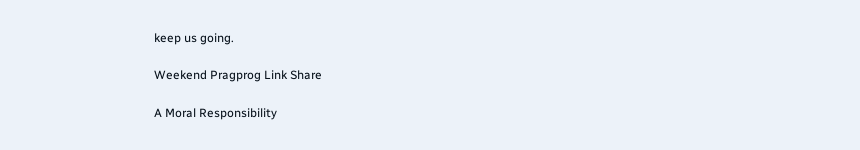keep us going.

Weekend Pragprog Link Share

A Moral Responsibility